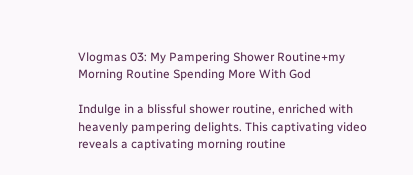Vlogmas 03: My Pampering Shower Routine+my Morning Routine Spending More With God

Indulge in a blissful shower routine, enriched with heavenly pampering delights. This captivating video reveals a captivating morning routine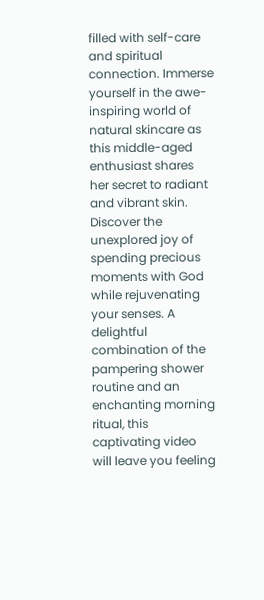filled with self-care and spiritual connection. Immerse yourself in the awe-inspiring world of natural skincare as this middle-aged enthusiast shares her secret to radiant and vibrant skin. Discover the unexplored joy of spending precious moments with God while rejuvenating your senses. A delightful combination of the pampering shower routine and an enchanting morning ritual, this captivating video will leave you feeling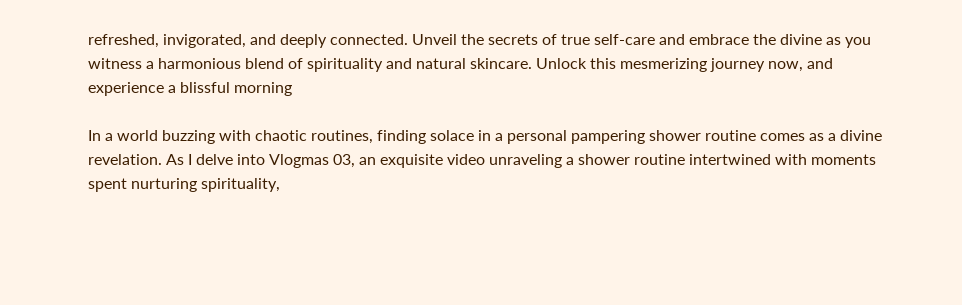refreshed, invigorated, and deeply connected. Unveil the secrets of true self-care and embrace the divine as you witness a harmonious blend of spirituality and natural skincare. Unlock this mesmerizing journey now, and experience a blissful morning

In a world buzzing with chaotic routines, finding solace in a personal pampering shower routine comes as a divine revelation. As I delve into Vlogmas 03, an exquisite video unraveling a shower routine intertwined with moments spent nurturing spirituality,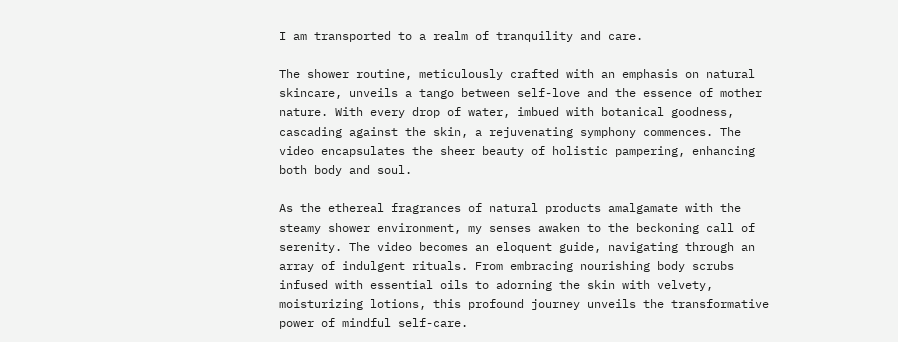I am transported to a realm of tranquility and care.

The shower routine, meticulously crafted with an emphasis on natural skincare, unveils a tango between self-love and the essence of mother nature. With every drop of water, imbued with botanical goodness, cascading against the skin, a rejuvenating symphony commences. The video encapsulates the sheer beauty of holistic pampering, enhancing both body and soul.

As the ethereal fragrances of natural products amalgamate with the steamy shower environment, my senses awaken to the beckoning call of serenity. The video becomes an eloquent guide, navigating through an array of indulgent rituals. From embracing nourishing body scrubs infused with essential oils to adorning the skin with velvety, moisturizing lotions, this profound journey unveils the transformative power of mindful self-care.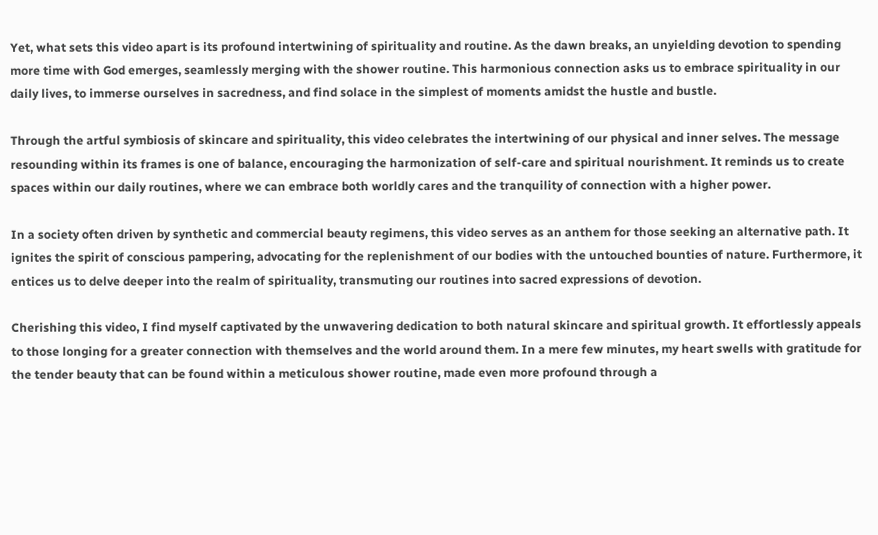Yet, what sets this video apart is its profound intertwining of spirituality and routine. As the dawn breaks, an unyielding devotion to spending more time with God emerges, seamlessly merging with the shower routine. This harmonious connection asks us to embrace spirituality in our daily lives, to immerse ourselves in sacredness, and find solace in the simplest of moments amidst the hustle and bustle.

Through the artful symbiosis of skincare and spirituality, this video celebrates the intertwining of our physical and inner selves. The message resounding within its frames is one of balance, encouraging the harmonization of self-care and spiritual nourishment. It reminds us to create spaces within our daily routines, where we can embrace both worldly cares and the tranquility of connection with a higher power.

In a society often driven by synthetic and commercial beauty regimens, this video serves as an anthem for those seeking an alternative path. It ignites the spirit of conscious pampering, advocating for the replenishment of our bodies with the untouched bounties of nature. Furthermore, it entices us to delve deeper into the realm of spirituality, transmuting our routines into sacred expressions of devotion.

Cherishing this video, I find myself captivated by the unwavering dedication to both natural skincare and spiritual growth. It effortlessly appeals to those longing for a greater connection with themselves and the world around them. In a mere few minutes, my heart swells with gratitude for the tender beauty that can be found within a meticulous shower routine, made even more profound through a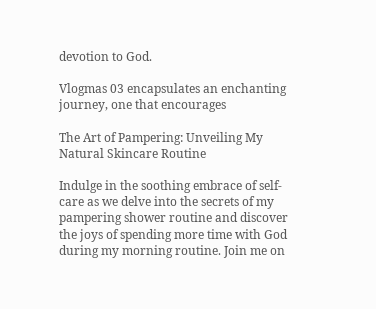devotion to God.

Vlogmas 03 encapsulates an enchanting journey, one that encourages

The Art of Pampering: Unveiling My Natural Skincare Routine

Indulge in the soothing embrace of self-care as we delve into the secrets of my pampering shower routine and discover the joys of spending more time with God during my morning routine. Join me on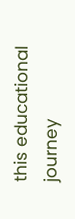this educational journey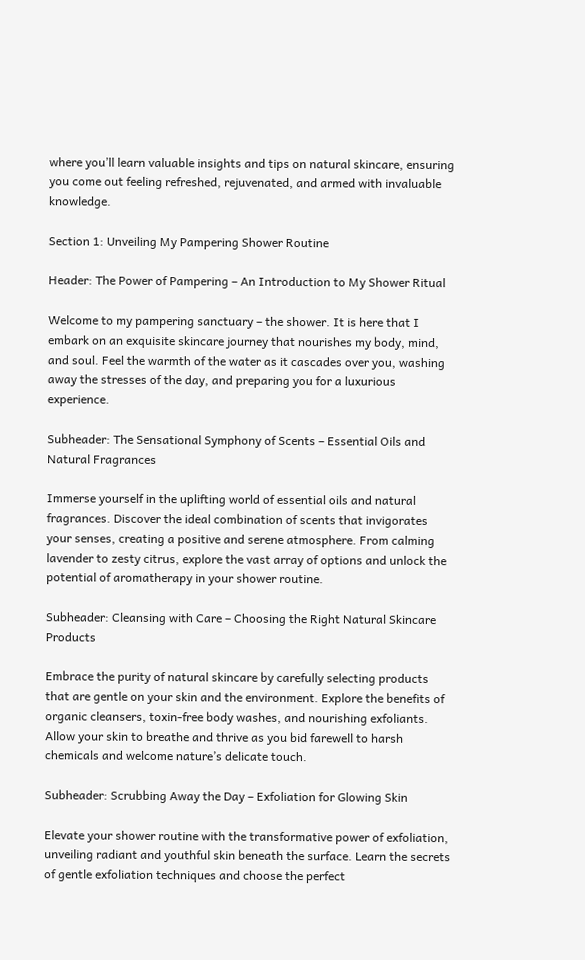where you’ll learn valuable insights and tips on natural skincare, ensuring you come out feeling refreshed, rejuvenated, and armed with invaluable knowledge.

Section 1: Unveiling My Pampering Shower Routine

Header: The Power of Pampering – An Introduction to My Shower Ritual

Welcome to my pampering sanctuary – the shower. It is here that I embark on an exquisite skincare journey that nourishes my body, mind, and soul. Feel the warmth of the water as it cascades over you, washing away the stresses of the day, and preparing you for a luxurious experience.

Subheader: The Sensational Symphony of Scents – Essential Oils and Natural Fragrances

Immerse yourself in the uplifting world of essential oils and natural fragrances. Discover the ideal combination of scents that invigorates your senses, creating a positive and serene atmosphere. From calming lavender to zesty citrus, explore the vast array of options and unlock the potential of aromatherapy in your shower routine.

Subheader: Cleansing with Care – Choosing the Right Natural Skincare Products

Embrace the purity of natural skincare by carefully selecting products that are gentle on your skin and the environment. Explore the benefits of organic cleansers, toxin-free body washes, and nourishing exfoliants. Allow your skin to breathe and thrive as you bid farewell to harsh chemicals and welcome nature’s delicate touch.

Subheader: Scrubbing Away the Day – Exfoliation for Glowing Skin

Elevate your shower routine with the transformative power of exfoliation, unveiling radiant and youthful skin beneath the surface. Learn the secrets of gentle exfoliation techniques and choose the perfect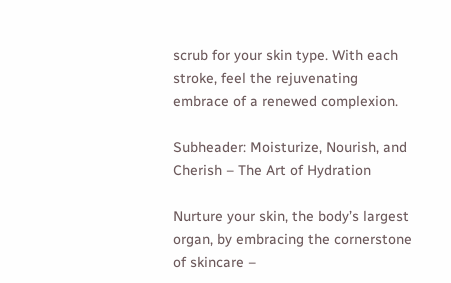scrub for your skin type. With each stroke, feel the rejuvenating embrace of a renewed complexion.

Subheader: Moisturize, Nourish, and Cherish – The Art of Hydration

Nurture your skin, the body’s largest organ, by embracing the cornerstone of skincare –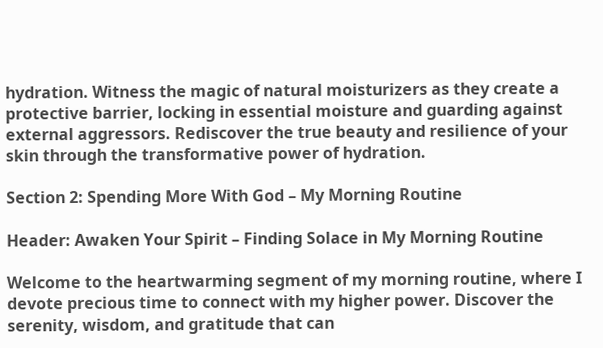hydration. Witness the magic of natural moisturizers as they create a protective barrier, locking in essential moisture and guarding against external aggressors. Rediscover the true beauty and resilience of your skin through the transformative power of hydration.

Section 2: Spending More With God – My Morning Routine

Header: Awaken Your Spirit – Finding Solace in My Morning Routine

Welcome to the heartwarming segment of my morning routine, where I devote precious time to connect with my higher power. Discover the serenity, wisdom, and gratitude that can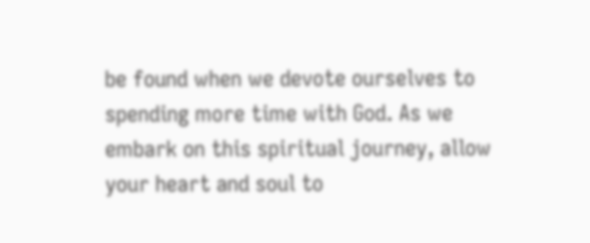be found when we devote ourselves to spending more time with God. As we embark on this spiritual journey, allow your heart and soul to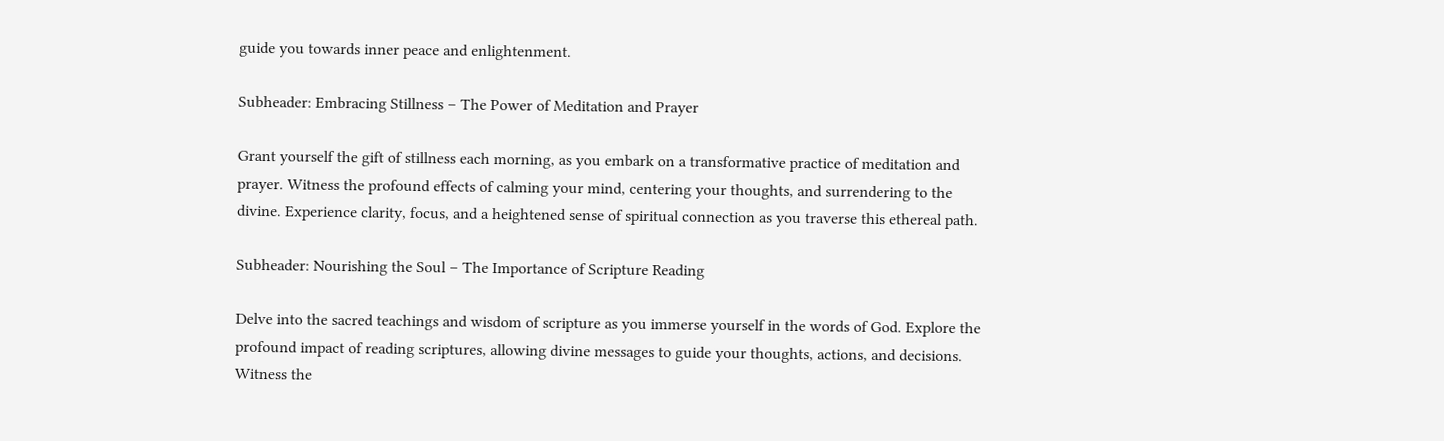guide you towards inner peace and enlightenment.

Subheader: Embracing Stillness – The Power of Meditation and Prayer

Grant yourself the gift of stillness each morning, as you embark on a transformative practice of meditation and prayer. Witness the profound effects of calming your mind, centering your thoughts, and surrendering to the divine. Experience clarity, focus, and a heightened sense of spiritual connection as you traverse this ethereal path.

Subheader: Nourishing the Soul – The Importance of Scripture Reading

Delve into the sacred teachings and wisdom of scripture as you immerse yourself in the words of God. Explore the profound impact of reading scriptures, allowing divine messages to guide your thoughts, actions, and decisions. Witness the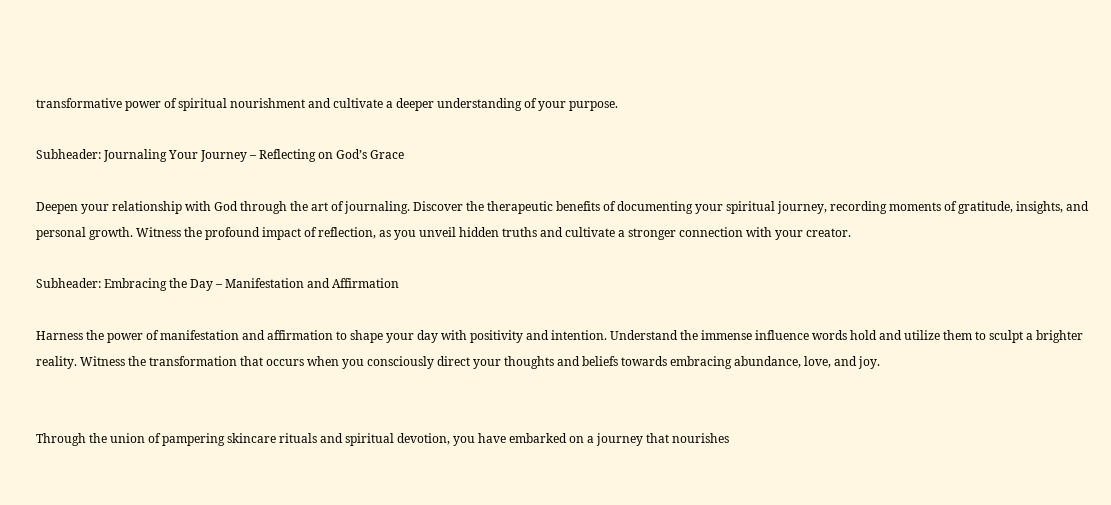transformative power of spiritual nourishment and cultivate a deeper understanding of your purpose.

Subheader: Journaling Your Journey – Reflecting on God’s Grace

Deepen your relationship with God through the art of journaling. Discover the therapeutic benefits of documenting your spiritual journey, recording moments of gratitude, insights, and personal growth. Witness the profound impact of reflection, as you unveil hidden truths and cultivate a stronger connection with your creator.

Subheader: Embracing the Day – Manifestation and Affirmation

Harness the power of manifestation and affirmation to shape your day with positivity and intention. Understand the immense influence words hold and utilize them to sculpt a brighter reality. Witness the transformation that occurs when you consciously direct your thoughts and beliefs towards embracing abundance, love, and joy.


Through the union of pampering skincare rituals and spiritual devotion, you have embarked on a journey that nourishes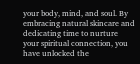your body, mind, and soul. By embracing natural skincare and dedicating time to nurture your spiritual connection, you have unlocked the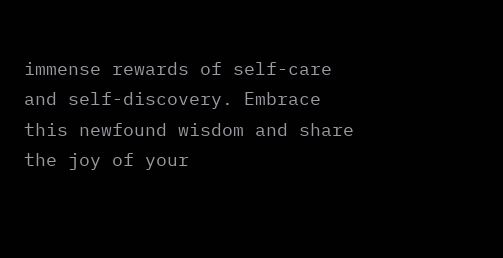immense rewards of self-care and self-discovery. Embrace this newfound wisdom and share the joy of your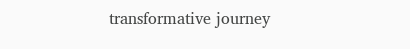transformative journey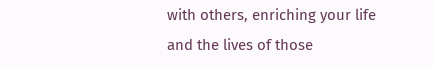with others, enriching your life and the lives of those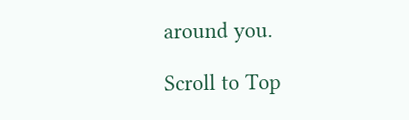around you.

Scroll to Top